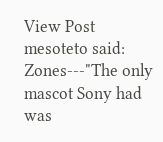View Post
mesoteto said:
Zones---"The only mascot Sony had was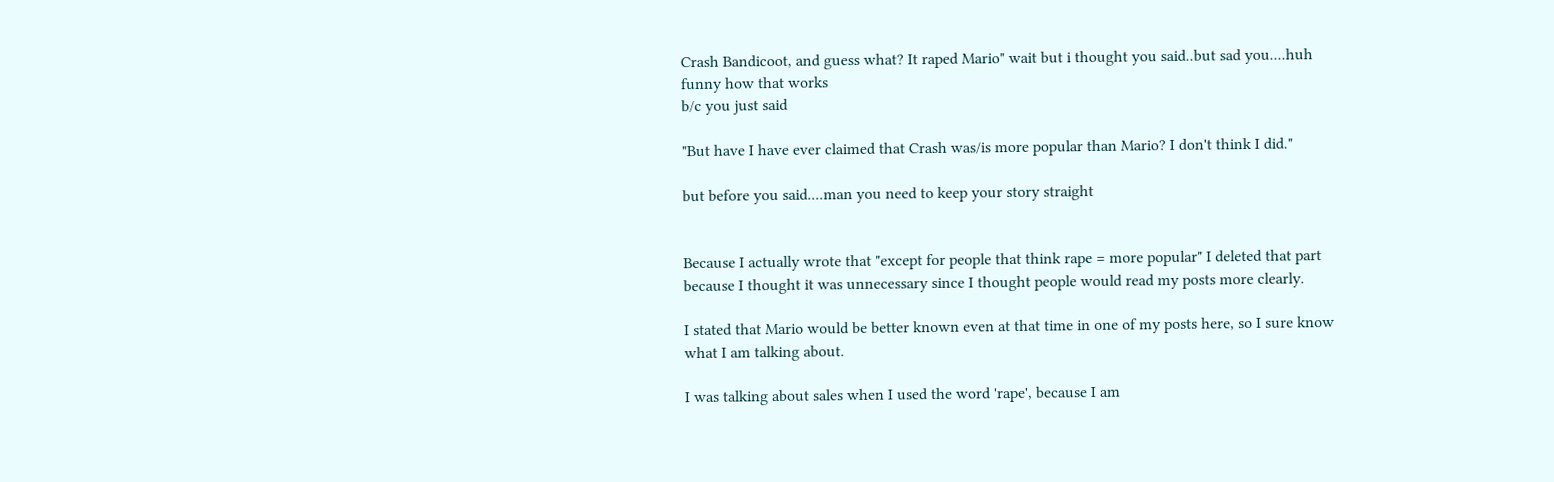Crash Bandicoot, and guess what? It raped Mario" wait but i thought you said..but sad you....huh funny how that works
b/c you just said

"But have I have ever claimed that Crash was/is more popular than Mario? I don't think I did."

but before you said....man you need to keep your story straight


Because I actually wrote that "except for people that think rape = more popular" I deleted that part because I thought it was unnecessary since I thought people would read my posts more clearly.

I stated that Mario would be better known even at that time in one of my posts here, so I sure know what I am talking about.

I was talking about sales when I used the word 'rape', because I am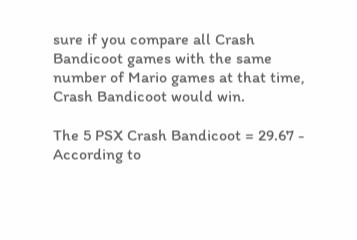sure if you compare all Crash Bandicoot games with the same number of Mario games at that time, Crash Bandicoot would win.

The 5 PSX Crash Bandicoot = 29.67 - According to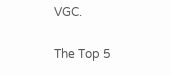VGC.

The Top 5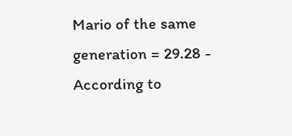Mario of the same generation = 29.28 - According to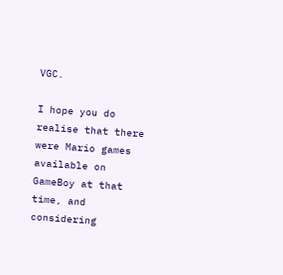VGC.

I hope you do realise that there were Mario games available on GameBoy at that time, and considering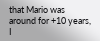that Mario was around for +10 years, I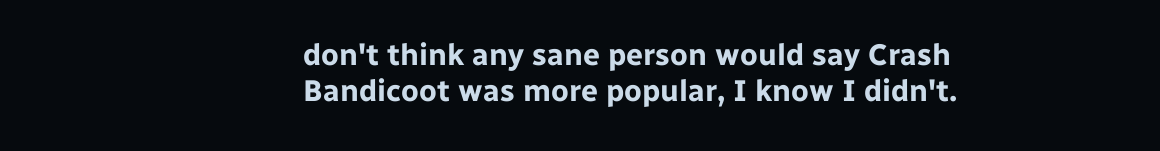don't think any sane person would say Crash Bandicoot was more popular, I know I didn't.